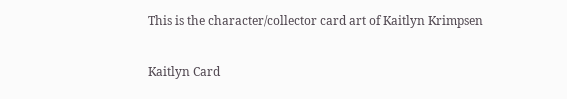This is the character/collector card art of Kaitlyn Krimpsen

Kaitlyn Card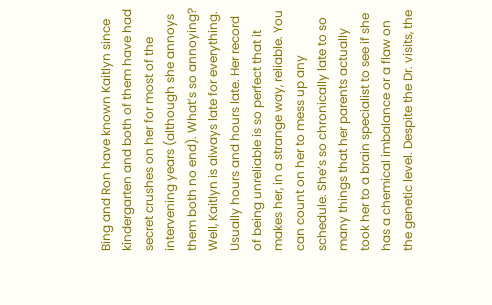Bing and Ron have known Kaitlyn since kindergarten and both of them have had secret crushes on her for most of the intervening years (although she annoys them both no end). What’s so annoying? Well, Kaitlyn is always late for everything. Usually hours and hours late. Her record of being unreliable is so perfect that it makes her, in a strange way, reliable. You can count on her to mess up any schedule. She’s so chronically late to so many things that her parents actually took her to a brain specialist to see if she has a chemical imbalance or a flaw on the genetic level. Despite the Dr. visits, the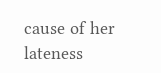cause of her lateness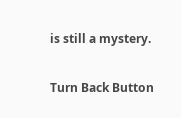is still a mystery.

Turn Back Button